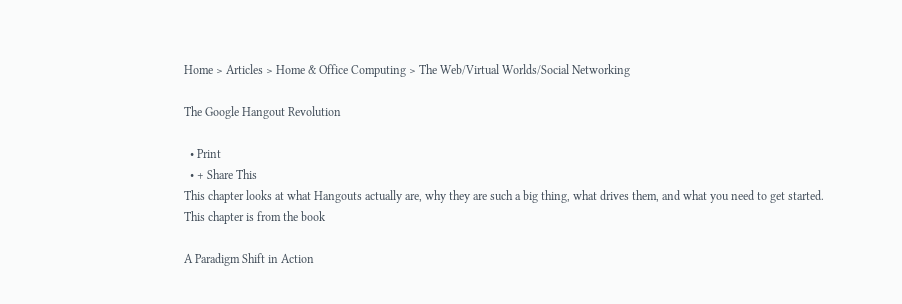Home > Articles > Home & Office Computing > The Web/Virtual Worlds/Social Networking

The Google Hangout Revolution

  • Print
  • + Share This
This chapter looks at what Hangouts actually are, why they are such a big thing, what drives them, and what you need to get started.
This chapter is from the book

A Paradigm Shift in Action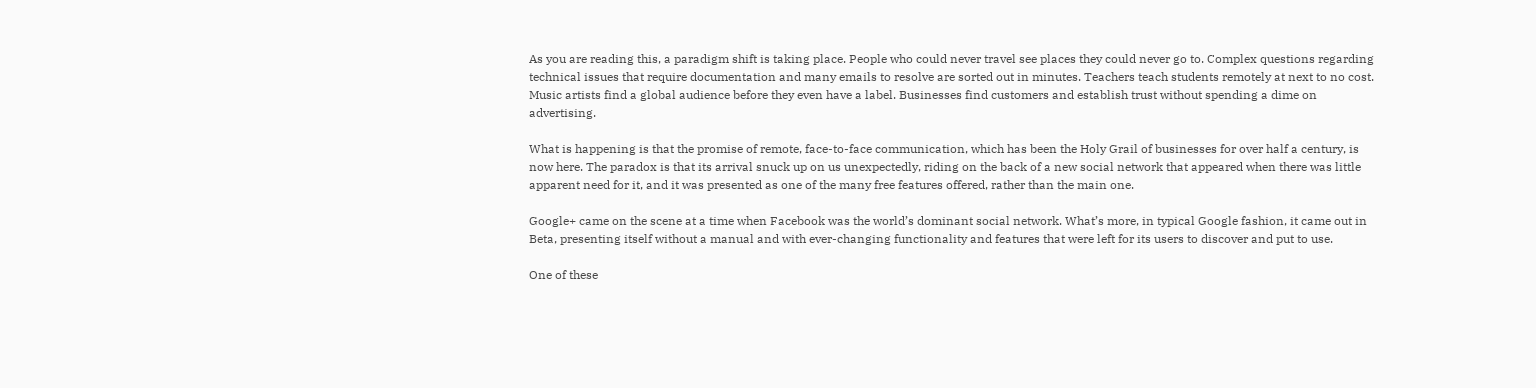As you are reading this, a paradigm shift is taking place. People who could never travel see places they could never go to. Complex questions regarding technical issues that require documentation and many emails to resolve are sorted out in minutes. Teachers teach students remotely at next to no cost. Music artists find a global audience before they even have a label. Businesses find customers and establish trust without spending a dime on advertising.

What is happening is that the promise of remote, face-to-face communication, which has been the Holy Grail of businesses for over half a century, is now here. The paradox is that its arrival snuck up on us unexpectedly, riding on the back of a new social network that appeared when there was little apparent need for it, and it was presented as one of the many free features offered, rather than the main one.

Google+ came on the scene at a time when Facebook was the world’s dominant social network. What’s more, in typical Google fashion, it came out in Beta, presenting itself without a manual and with ever-changing functionality and features that were left for its users to discover and put to use.

One of these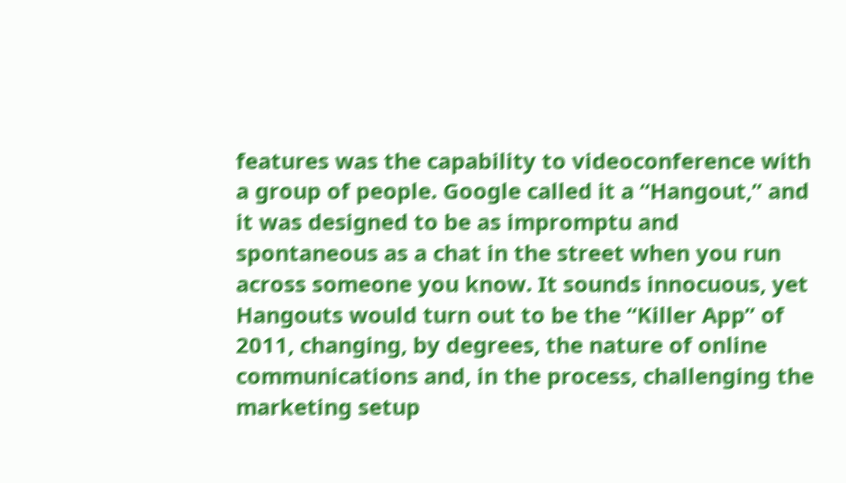features was the capability to videoconference with a group of people. Google called it a “Hangout,” and it was designed to be as impromptu and spontaneous as a chat in the street when you run across someone you know. It sounds innocuous, yet Hangouts would turn out to be the “Killer App” of 2011, changing, by degrees, the nature of online communications and, in the process, challenging the marketing setup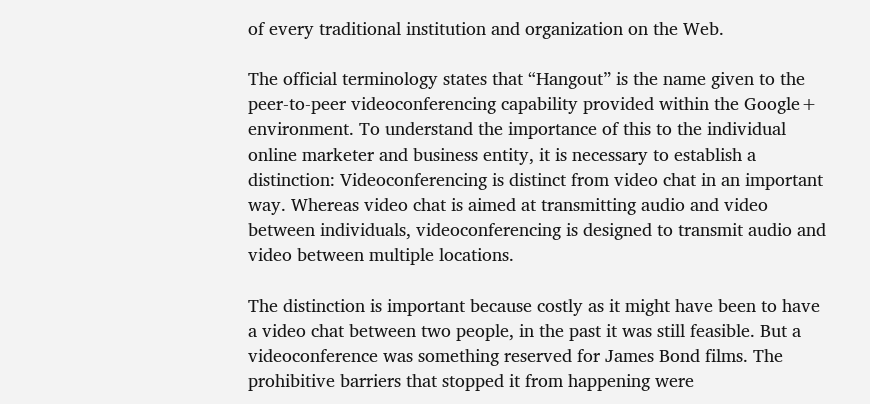of every traditional institution and organization on the Web.

The official terminology states that “Hangout” is the name given to the peer-to-peer videoconferencing capability provided within the Google+ environment. To understand the importance of this to the individual online marketer and business entity, it is necessary to establish a distinction: Videoconferencing is distinct from video chat in an important way. Whereas video chat is aimed at transmitting audio and video between individuals, videoconferencing is designed to transmit audio and video between multiple locations.

The distinction is important because costly as it might have been to have a video chat between two people, in the past it was still feasible. But a videoconference was something reserved for James Bond films. The prohibitive barriers that stopped it from happening were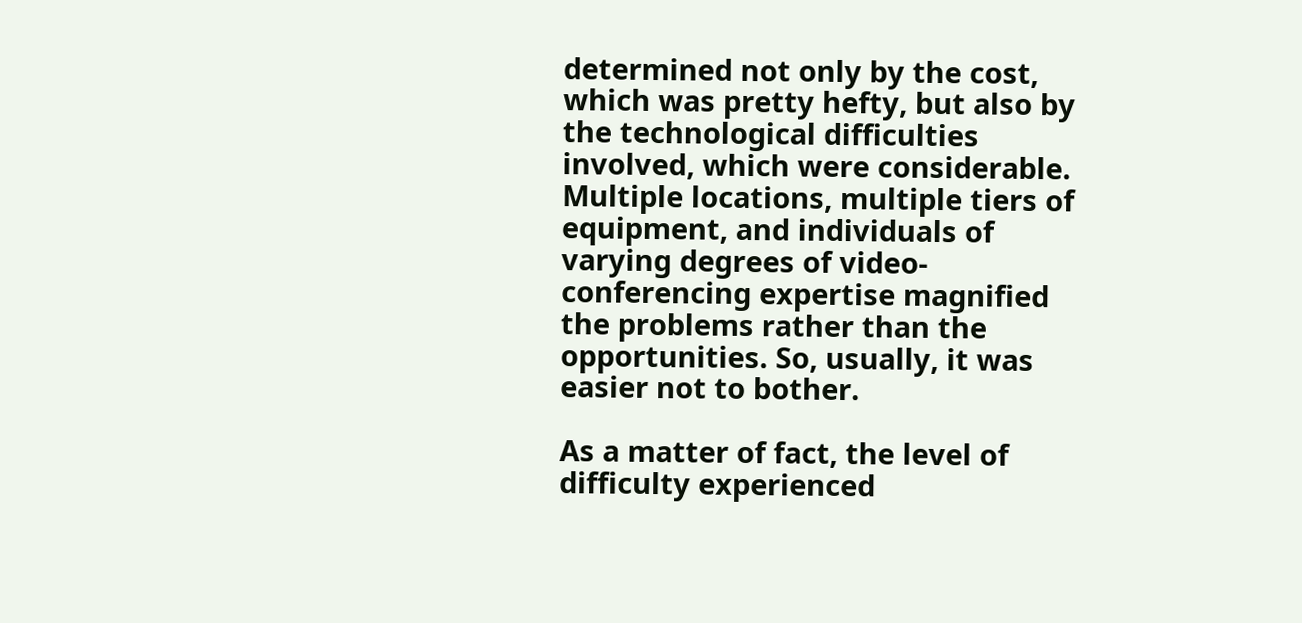determined not only by the cost, which was pretty hefty, but also by the technological difficulties involved, which were considerable. Multiple locations, multiple tiers of equipment, and individuals of varying degrees of video-conferencing expertise magnified the problems rather than the opportunities. So, usually, it was easier not to bother.

As a matter of fact, the level of difficulty experienced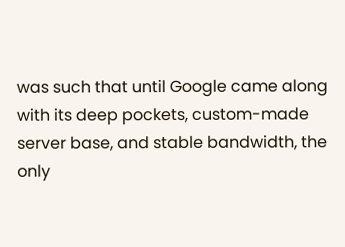was such that until Google came along with its deep pockets, custom-made server base, and stable bandwidth, the only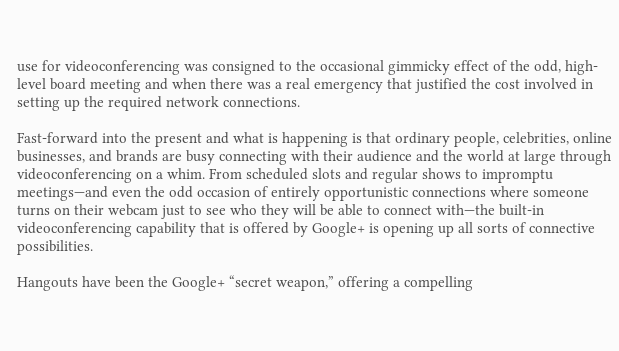use for videoconferencing was consigned to the occasional gimmicky effect of the odd, high-level board meeting and when there was a real emergency that justified the cost involved in setting up the required network connections.

Fast-forward into the present and what is happening is that ordinary people, celebrities, online businesses, and brands are busy connecting with their audience and the world at large through videoconferencing on a whim. From scheduled slots and regular shows to impromptu meetings—and even the odd occasion of entirely opportunistic connections where someone turns on their webcam just to see who they will be able to connect with—the built-in videoconferencing capability that is offered by Google+ is opening up all sorts of connective possibilities.

Hangouts have been the Google+ “secret weapon,” offering a compelling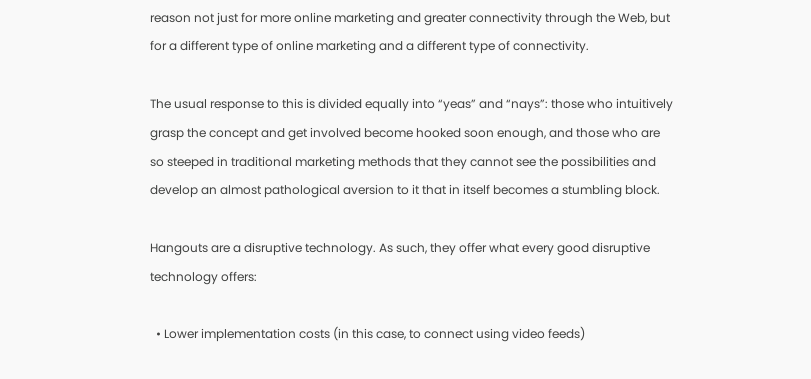reason not just for more online marketing and greater connectivity through the Web, but for a different type of online marketing and a different type of connectivity.

The usual response to this is divided equally into “yeas” and “nays”: those who intuitively grasp the concept and get involved become hooked soon enough, and those who are so steeped in traditional marketing methods that they cannot see the possibilities and develop an almost pathological aversion to it that in itself becomes a stumbling block.

Hangouts are a disruptive technology. As such, they offer what every good disruptive technology offers:

  • Lower implementation costs (in this case, to connect using video feeds)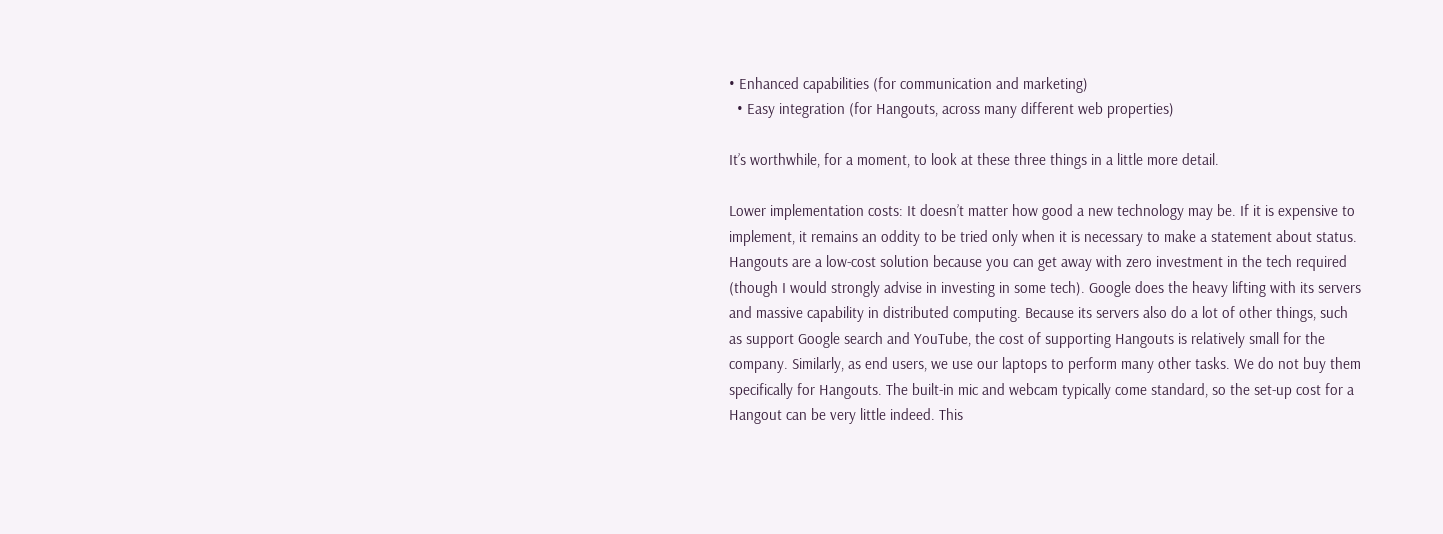• Enhanced capabilities (for communication and marketing)
  • Easy integration (for Hangouts, across many different web properties)

It’s worthwhile, for a moment, to look at these three things in a little more detail.

Lower implementation costs: It doesn’t matter how good a new technology may be. If it is expensive to implement, it remains an oddity to be tried only when it is necessary to make a statement about status. Hangouts are a low-cost solution because you can get away with zero investment in the tech required (though I would strongly advise in investing in some tech). Google does the heavy lifting with its servers and massive capability in distributed computing. Because its servers also do a lot of other things, such as support Google search and YouTube, the cost of supporting Hangouts is relatively small for the company. Similarly, as end users, we use our laptops to perform many other tasks. We do not buy them specifically for Hangouts. The built-in mic and webcam typically come standard, so the set-up cost for a Hangout can be very little indeed. This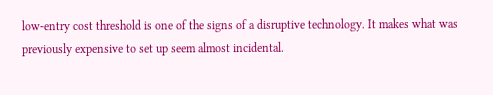low-entry cost threshold is one of the signs of a disruptive technology. It makes what was previously expensive to set up seem almost incidental.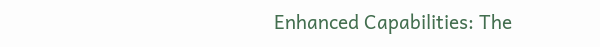Enhanced Capabilities: The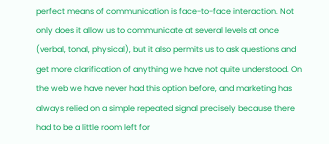perfect means of communication is face-to-face interaction. Not only does it allow us to communicate at several levels at once (verbal, tonal, physical), but it also permits us to ask questions and get more clarification of anything we have not quite understood. On the web we have never had this option before, and marketing has always relied on a simple repeated signal precisely because there had to be a little room left for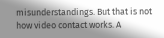misunderstandings. But that is not how video contact works. A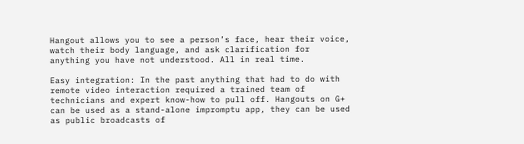Hangout allows you to see a person’s face, hear their voice, watch their body language, and ask clarification for anything you have not understood. All in real time.

Easy integration: In the past anything that had to do with remote video interaction required a trained team of technicians and expert know-how to pull off. Hangouts on G+ can be used as a stand-alone impromptu app, they can be used as public broadcasts of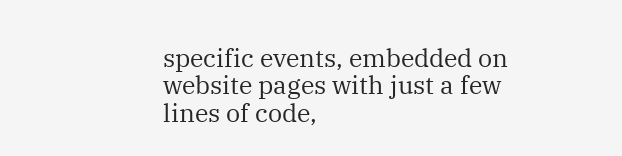specific events, embedded on website pages with just a few lines of code,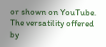or shown on YouTube. The versatility offered by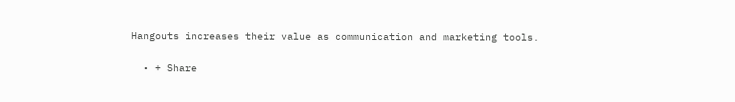Hangouts increases their value as communication and marketing tools.

  • + Share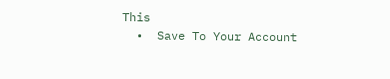This
  •  Save To Your Account